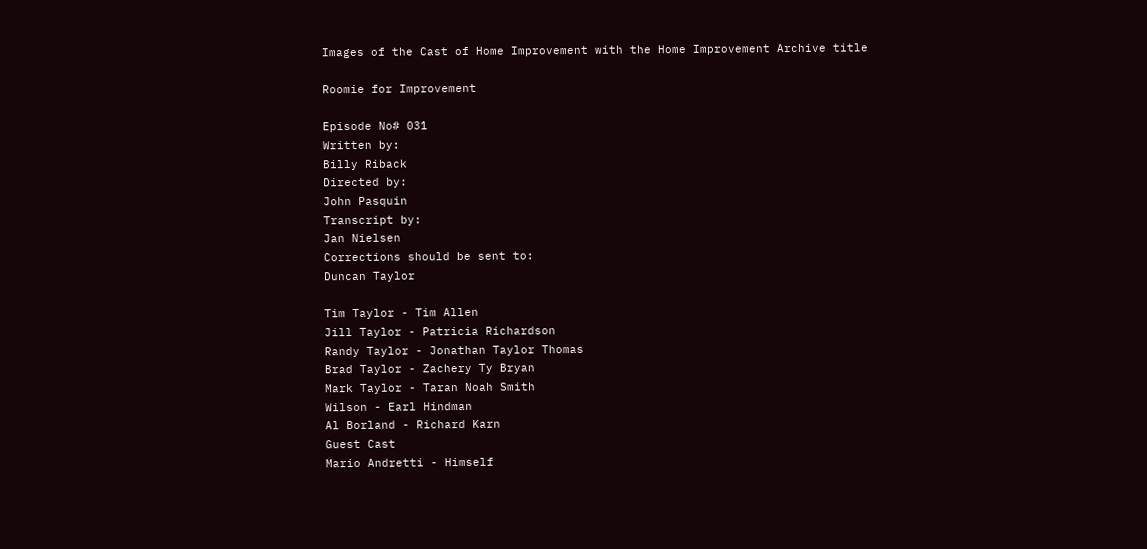Images of the Cast of Home Improvement with the Home Improvement Archive title

Roomie for Improvement

Episode No# 031
Written by:
Billy Riback
Directed by:
John Pasquin
Transcript by:
Jan Nielsen
Corrections should be sent to:
Duncan Taylor

Tim Taylor - Tim Allen
Jill Taylor - Patricia Richardson
Randy Taylor - Jonathan Taylor Thomas
Brad Taylor - Zachery Ty Bryan
Mark Taylor - Taran Noah Smith
Wilson - Earl Hindman
Al Borland - Richard Karn
Guest Cast
Mario Andretti - Himself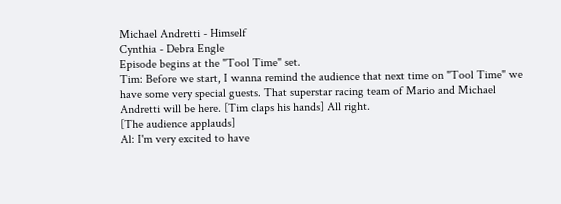Michael Andretti - Himself
Cynthia - Debra Engle
Episode begins at the "Tool Time" set.
Tim: Before we start, I wanna remind the audience that next time on "Tool Time" we have some very special guests. That superstar racing team of Mario and Michael Andretti will be here. [Tim claps his hands] All right.
[The audience applauds]
Al: I'm very excited to have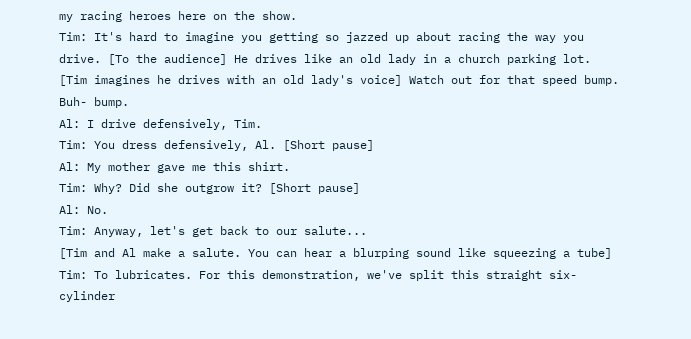my racing heroes here on the show.
Tim: It's hard to imagine you getting so jazzed up about racing the way you drive. [To the audience] He drives like an old lady in a church parking lot. [Tim imagines he drives with an old lady's voice] Watch out for that speed bump. Buh- bump.
Al: I drive defensively, Tim.
Tim: You dress defensively, Al. [Short pause]
Al: My mother gave me this shirt.
Tim: Why? Did she outgrow it? [Short pause]
Al: No.
Tim: Anyway, let's get back to our salute...
[Tim and Al make a salute. You can hear a blurping sound like squeezing a tube]
Tim: To lubricates. For this demonstration, we've split this straight six-cylinder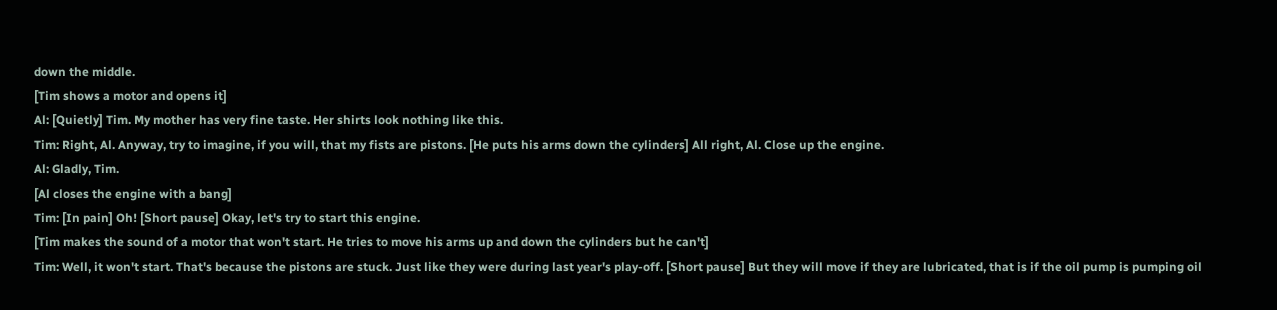down the middle.
[Tim shows a motor and opens it]
Al: [Quietly] Tim. My mother has very fine taste. Her shirts look nothing like this.
Tim: Right, Al. Anyway, try to imagine, if you will, that my fists are pistons. [He puts his arms down the cylinders] All right, Al. Close up the engine.
Al: Gladly, Tim.
[Al closes the engine with a bang]
Tim: [In pain] Oh! [Short pause] Okay, let's try to start this engine.
[Tim makes the sound of a motor that won't start. He tries to move his arms up and down the cylinders but he can't]
Tim: Well, it won't start. That's because the pistons are stuck. Just like they were during last year's play-off. [Short pause] But they will move if they are lubricated, that is if the oil pump is pumping oil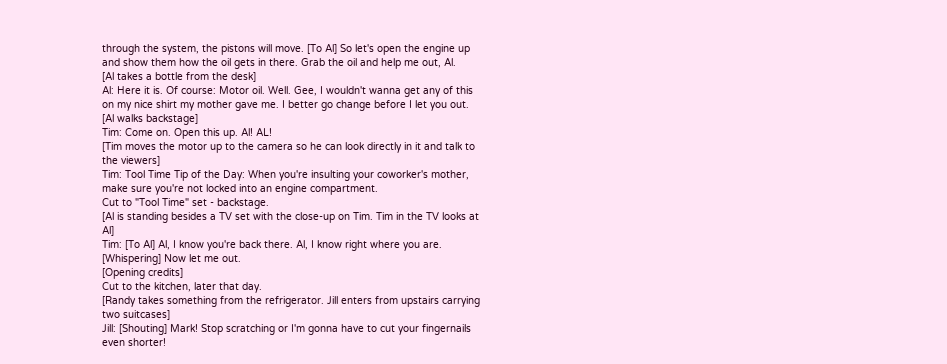through the system, the pistons will move. [To Al] So let's open the engine up and show them how the oil gets in there. Grab the oil and help me out, Al.
[Al takes a bottle from the desk]
Al: Here it is. Of course: Motor oil. Well. Gee, I wouldn't wanna get any of this on my nice shirt my mother gave me. I better go change before I let you out. [Al walks backstage]
Tim: Come on. Open this up. Al! AL!
[Tim moves the motor up to the camera so he can look directly in it and talk to the viewers]
Tim: Tool Time Tip of the Day: When you're insulting your coworker's mother, make sure you're not locked into an engine compartment.
Cut to "Tool Time" set - backstage.
[Al is standing besides a TV set with the close-up on Tim. Tim in the TV looks at Al]
Tim: [To Al] Al, I know you're back there. Al, I know right where you are. [Whispering] Now let me out.
[Opening credits]
Cut to the kitchen, later that day.
[Randy takes something from the refrigerator. Jill enters from upstairs carrying two suitcases]
Jill: [Shouting] Mark! Stop scratching or I'm gonna have to cut your fingernails even shorter!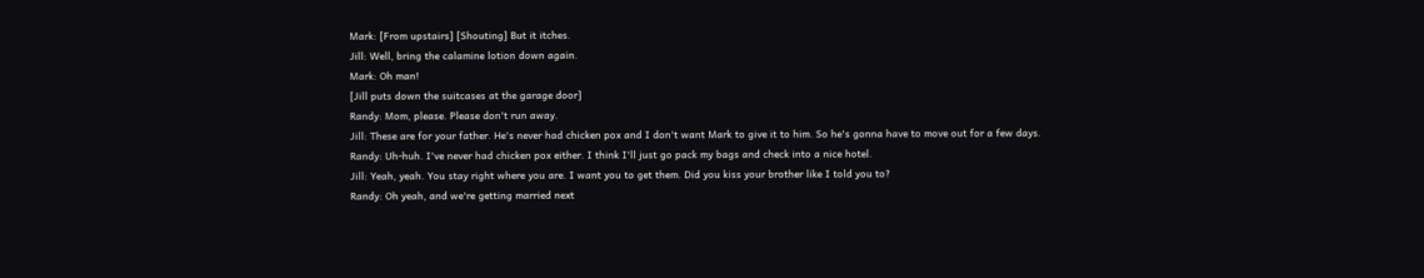Mark: [From upstairs] [Shouting] But it itches.
Jill: Well, bring the calamine lotion down again.
Mark: Oh man!
[Jill puts down the suitcases at the garage door]
Randy: Mom, please. Please don't run away.
Jill: These are for your father. He's never had chicken pox and I don't want Mark to give it to him. So he's gonna have to move out for a few days.
Randy: Uh-huh. I've never had chicken pox either. I think I'll just go pack my bags and check into a nice hotel.
Jill: Yeah, yeah. You stay right where you are. I want you to get them. Did you kiss your brother like I told you to?
Randy: Oh yeah, and we're getting married next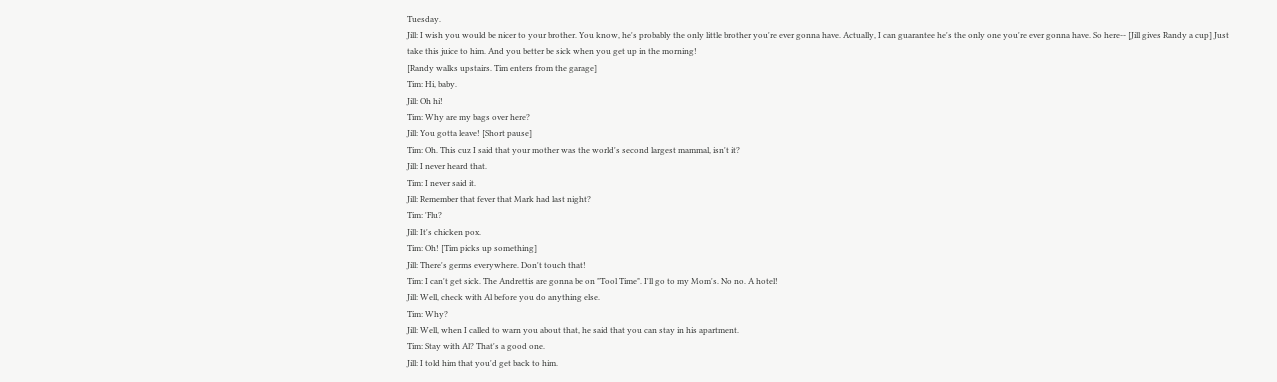Tuesday.
Jill: I wish you would be nicer to your brother. You know, he's probably the only little brother you're ever gonna have. Actually, I can guarantee he's the only one you're ever gonna have. So here-- [Jill gives Randy a cup] Just take this juice to him. And you better be sick when you get up in the morning!
[Randy walks upstairs. Tim enters from the garage]
Tim: Hi, baby.
Jill: Oh hi!
Tim: Why are my bags over here?
Jill: You gotta leave! [Short pause]
Tim: Oh. This cuz I said that your mother was the world's second largest mammal, isn't it?
Jill: I never heard that.
Tim: I never said it.
Jill: Remember that fever that Mark had last night?
Tim: 'Flu?
Jill: It's chicken pox.
Tim: Oh! [Tim picks up something]
Jill: There's germs everywhere. Don't touch that!
Tim: I can't get sick. The Andrettis are gonna be on "Tool Time". I'll go to my Mom's. No no. A hotel!
Jill: Well, check with Al before you do anything else.
Tim: Why?
Jill: Well, when I called to warn you about that, he said that you can stay in his apartment.
Tim: Stay with Al? That's a good one.
Jill: I told him that you'd get back to him.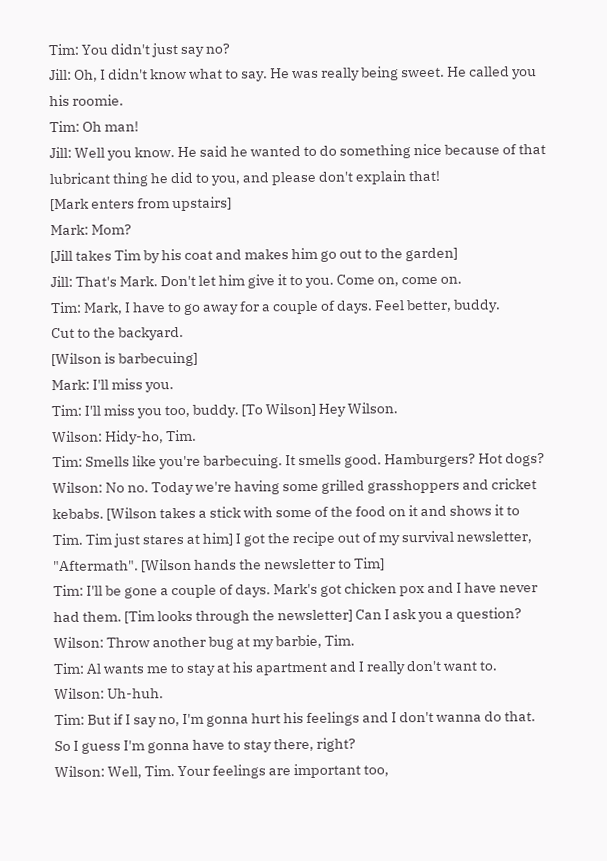Tim: You didn't just say no?
Jill: Oh, I didn't know what to say. He was really being sweet. He called you his roomie.
Tim: Oh man!
Jill: Well you know. He said he wanted to do something nice because of that lubricant thing he did to you, and please don't explain that!
[Mark enters from upstairs]
Mark: Mom?
[Jill takes Tim by his coat and makes him go out to the garden]
Jill: That's Mark. Don't let him give it to you. Come on, come on.
Tim: Mark, I have to go away for a couple of days. Feel better, buddy.
Cut to the backyard.
[Wilson is barbecuing]
Mark: I'll miss you.
Tim: I'll miss you too, buddy. [To Wilson] Hey Wilson.
Wilson: Hidy-ho, Tim.
Tim: Smells like you're barbecuing. It smells good. Hamburgers? Hot dogs?
Wilson: No no. Today we're having some grilled grasshoppers and cricket kebabs. [Wilson takes a stick with some of the food on it and shows it to Tim. Tim just stares at him] I got the recipe out of my survival newsletter, "Aftermath". [Wilson hands the newsletter to Tim]
Tim: I'll be gone a couple of days. Mark's got chicken pox and I have never had them. [Tim looks through the newsletter] Can I ask you a question?
Wilson: Throw another bug at my barbie, Tim.
Tim: Al wants me to stay at his apartment and I really don't want to.
Wilson: Uh-huh.
Tim: But if I say no, I'm gonna hurt his feelings and I don't wanna do that. So I guess I'm gonna have to stay there, right?
Wilson: Well, Tim. Your feelings are important too,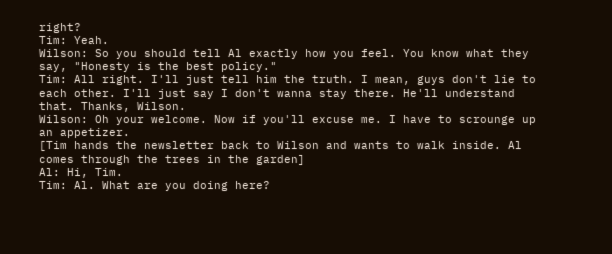right?
Tim: Yeah.
Wilson: So you should tell Al exactly how you feel. You know what they say, "Honesty is the best policy."
Tim: All right. I'll just tell him the truth. I mean, guys don't lie to each other. I'll just say I don't wanna stay there. He'll understand that. Thanks, Wilson.
Wilson: Oh your welcome. Now if you'll excuse me. I have to scrounge up an appetizer.
[Tim hands the newsletter back to Wilson and wants to walk inside. Al comes through the trees in the garden]
Al: Hi, Tim.
Tim: Al. What are you doing here?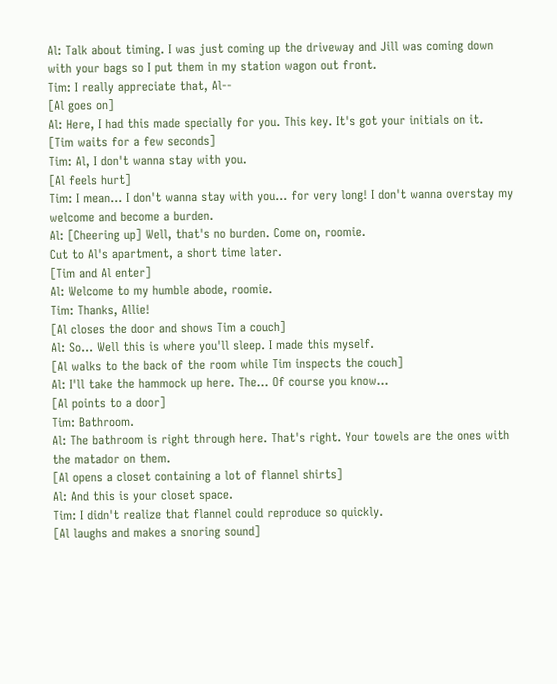Al: Talk about timing. I was just coming up the driveway and Jill was coming down with your bags so I put them in my station wagon out front.
Tim: I really appreciate that, Al--
[Al goes on]
Al: Here, I had this made specially for you. This key. It's got your initials on it.
[Tim waits for a few seconds]
Tim: Al, I don't wanna stay with you.
[Al feels hurt]
Tim: I mean... I don't wanna stay with you... for very long! I don't wanna overstay my welcome and become a burden.
Al: [Cheering up] Well, that's no burden. Come on, roomie.
Cut to Al's apartment, a short time later.
[Tim and Al enter]
Al: Welcome to my humble abode, roomie.
Tim: Thanks, Allie!
[Al closes the door and shows Tim a couch]
Al: So... Well this is where you'll sleep. I made this myself.
[Al walks to the back of the room while Tim inspects the couch]
Al: I'll take the hammock up here. The... Of course you know...
[Al points to a door]
Tim: Bathroom.
Al: The bathroom is right through here. That's right. Your towels are the ones with the matador on them.
[Al opens a closet containing a lot of flannel shirts]
Al: And this is your closet space.
Tim: I didn't realize that flannel could reproduce so quickly.
[Al laughs and makes a snoring sound]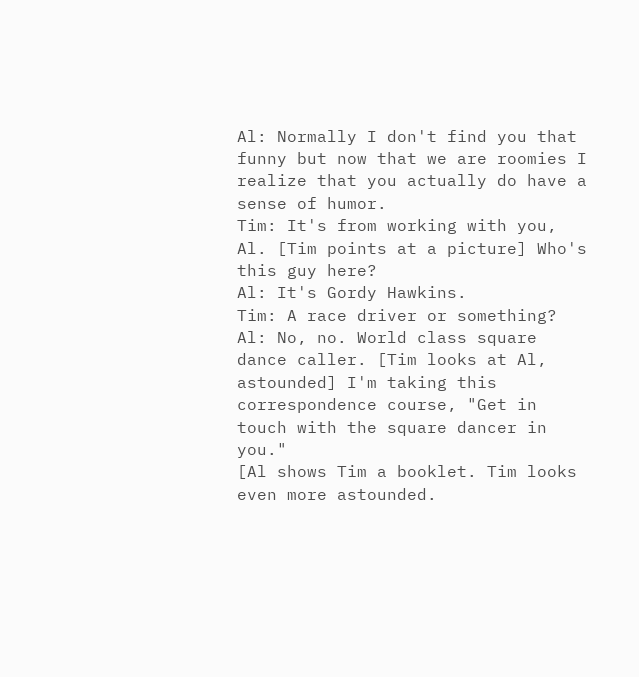Al: Normally I don't find you that funny but now that we are roomies I realize that you actually do have a sense of humor.
Tim: It's from working with you, Al. [Tim points at a picture] Who's this guy here?
Al: It's Gordy Hawkins.
Tim: A race driver or something?
Al: No, no. World class square dance caller. [Tim looks at Al, astounded] I'm taking this correspondence course, "Get in touch with the square dancer in you."
[Al shows Tim a booklet. Tim looks even more astounded.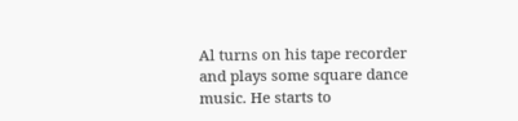Al turns on his tape recorder and plays some square dance music. He starts to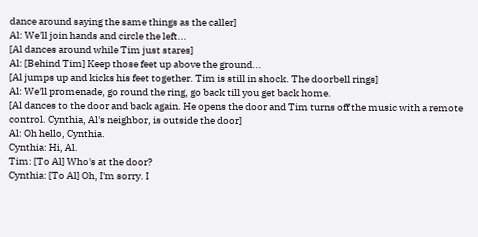dance around saying the same things as the caller]
Al: We'll join hands and circle the left...
[Al dances around while Tim just stares]
Al: [Behind Tim] Keep those feet up above the ground...
[Al jumps up and kicks his feet together. Tim is still in shock. The doorbell rings]
Al: We'll promenade, go round the ring, go back till you get back home.
[Al dances to the door and back again. He opens the door and Tim turns off the music with a remote control. Cynthia, Al's neighbor, is outside the door]
Al: Oh hello, Cynthia.
Cynthia: Hi, Al.
Tim: [To Al] Who's at the door?
Cynthia: [To Al] Oh, I'm sorry. I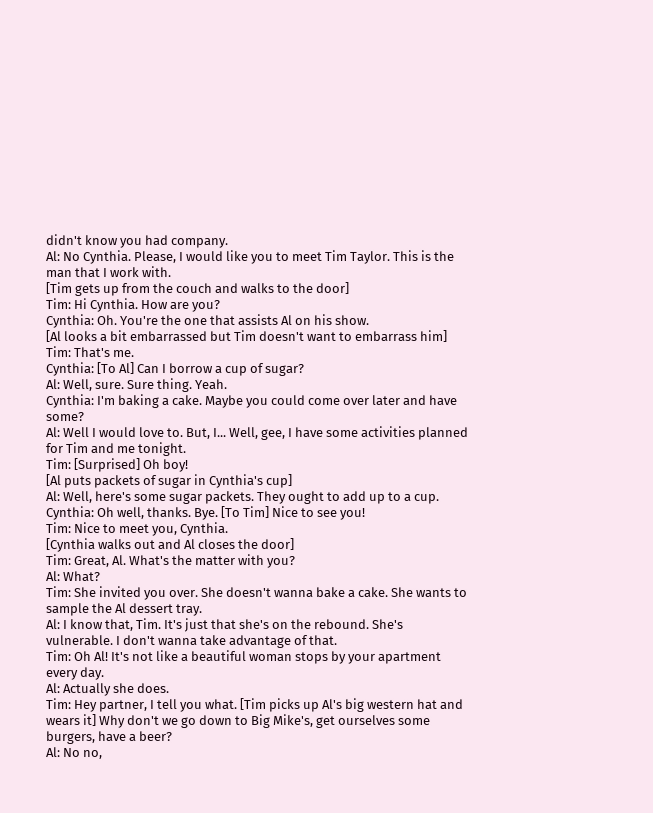didn't know you had company.
Al: No Cynthia. Please, I would like you to meet Tim Taylor. This is the man that I work with.
[Tim gets up from the couch and walks to the door]
Tim: Hi Cynthia. How are you?
Cynthia: Oh. You're the one that assists Al on his show.
[Al looks a bit embarrassed but Tim doesn't want to embarrass him]
Tim: That's me.
Cynthia: [To Al] Can I borrow a cup of sugar?
Al: Well, sure. Sure thing. Yeah.
Cynthia: I'm baking a cake. Maybe you could come over later and have some?
Al: Well I would love to. But, I... Well, gee, I have some activities planned for Tim and me tonight.
Tim: [Surprised] Oh boy!
[Al puts packets of sugar in Cynthia's cup]
Al: Well, here's some sugar packets. They ought to add up to a cup.
Cynthia: Oh well, thanks. Bye. [To Tim] Nice to see you!
Tim: Nice to meet you, Cynthia.
[Cynthia walks out and Al closes the door]
Tim: Great, Al. What's the matter with you?
Al: What?
Tim: She invited you over. She doesn't wanna bake a cake. She wants to sample the Al dessert tray.
Al: I know that, Tim. It's just that she's on the rebound. She's vulnerable. I don't wanna take advantage of that.
Tim: Oh Al! It's not like a beautiful woman stops by your apartment every day.
Al: Actually she does.
Tim: Hey partner, I tell you what. [Tim picks up Al's big western hat and wears it] Why don't we go down to Big Mike's, get ourselves some burgers, have a beer?
Al: No no,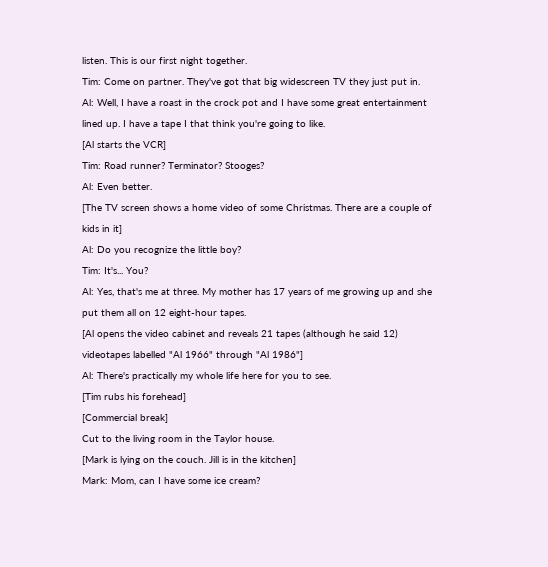listen. This is our first night together.
Tim: Come on partner. They've got that big widescreen TV they just put in.
Al: Well, I have a roast in the crock pot and I have some great entertainment lined up. I have a tape I that think you're going to like.
[Al starts the VCR]
Tim: Road runner? Terminator? Stooges?
Al: Even better.
[The TV screen shows a home video of some Christmas. There are a couple of kids in it]
Al: Do you recognize the little boy?
Tim: It's... You?
Al: Yes, that's me at three. My mother has 17 years of me growing up and she put them all on 12 eight-hour tapes.
[Al opens the video cabinet and reveals 21 tapes (although he said 12) videotapes labelled "Al 1966" through "Al 1986"]
Al: There's practically my whole life here for you to see.
[Tim rubs his forehead]
[Commercial break]
Cut to the living room in the Taylor house.
[Mark is lying on the couch. Jill is in the kitchen]
Mark: Mom, can I have some ice cream?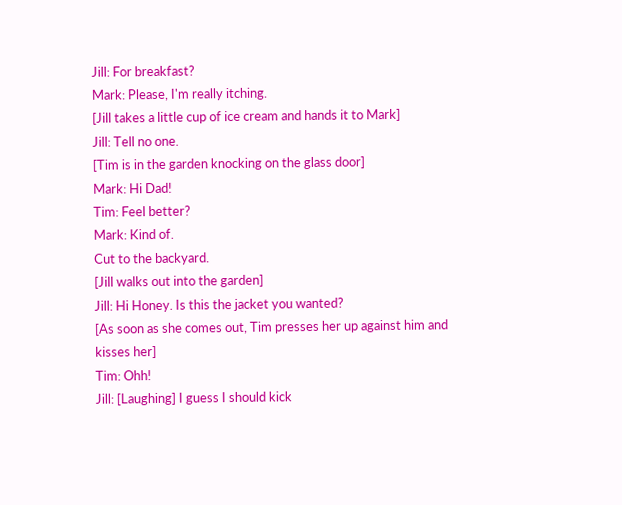Jill: For breakfast?
Mark: Please, I'm really itching.
[Jill takes a little cup of ice cream and hands it to Mark]
Jill: Tell no one.
[Tim is in the garden knocking on the glass door]
Mark: Hi Dad!
Tim: Feel better?
Mark: Kind of.
Cut to the backyard.
[Jill walks out into the garden]
Jill: Hi Honey. Is this the jacket you wanted?
[As soon as she comes out, Tim presses her up against him and kisses her]
Tim: Ohh!
Jill: [Laughing] I guess I should kick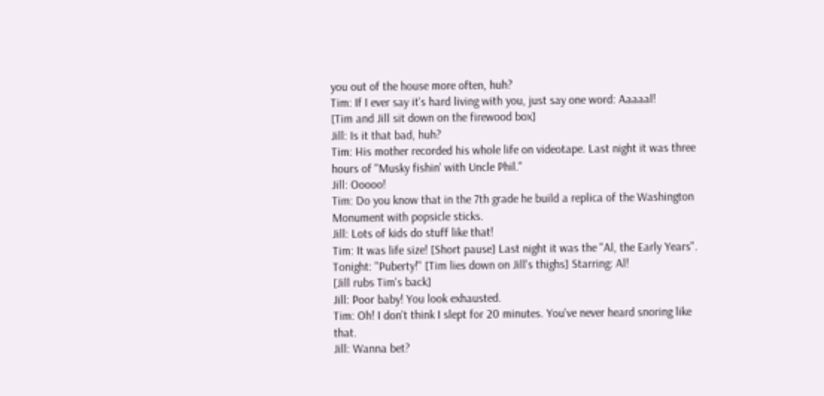you out of the house more often, huh?
Tim: If I ever say it's hard living with you, just say one word: Aaaaal!
[Tim and Jill sit down on the firewood box]
Jill: Is it that bad, huh?
Tim: His mother recorded his whole life on videotape. Last night it was three hours of "Musky fishin' with Uncle Phil."
Jill: Ooooo!
Tim: Do you know that in the 7th grade he build a replica of the Washington Monument with popsicle sticks.
Jill: Lots of kids do stuff like that!
Tim: It was life size! [Short pause] Last night it was the "Al, the Early Years". Tonight: "Puberty!" [Tim lies down on Jill's thighs] Starring: Al!
[Jill rubs Tim's back]
Jill: Poor baby! You look exhausted.
Tim: Oh! I don't think I slept for 20 minutes. You've never heard snoring like that.
Jill: Wanna bet?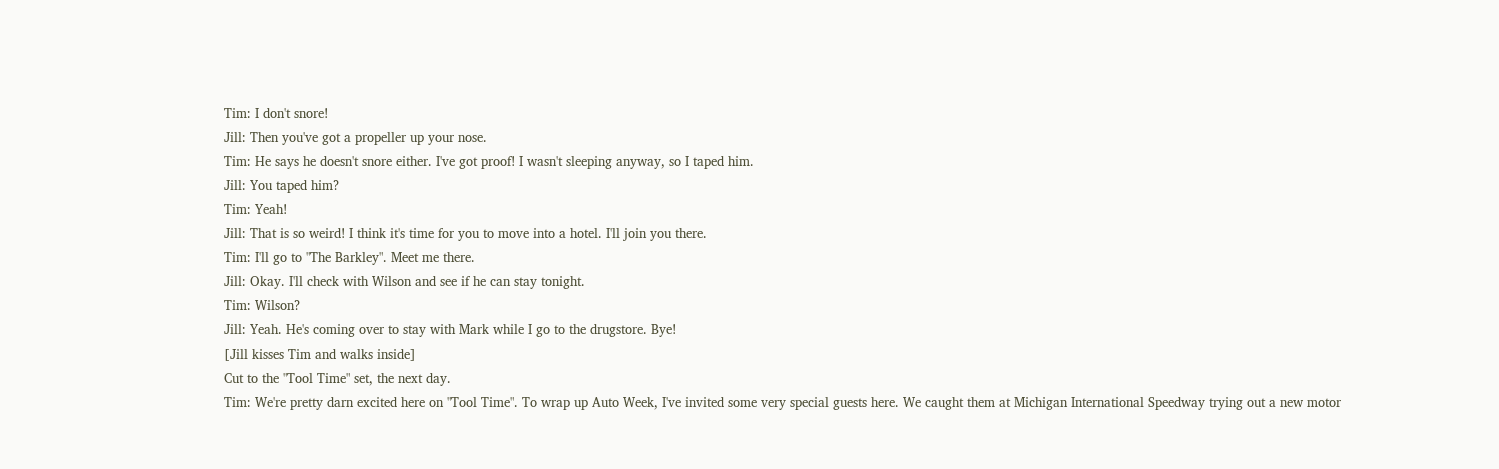Tim: I don't snore!
Jill: Then you've got a propeller up your nose.
Tim: He says he doesn't snore either. I've got proof! I wasn't sleeping anyway, so I taped him.
Jill: You taped him?
Tim: Yeah!
Jill: That is so weird! I think it's time for you to move into a hotel. I'll join you there.
Tim: I'll go to "The Barkley". Meet me there.
Jill: Okay. I'll check with Wilson and see if he can stay tonight.
Tim: Wilson?
Jill: Yeah. He's coming over to stay with Mark while I go to the drugstore. Bye!
[Jill kisses Tim and walks inside]
Cut to the "Tool Time" set, the next day.
Tim: We're pretty darn excited here on "Tool Time". To wrap up Auto Week, I've invited some very special guests here. We caught them at Michigan International Speedway trying out a new motor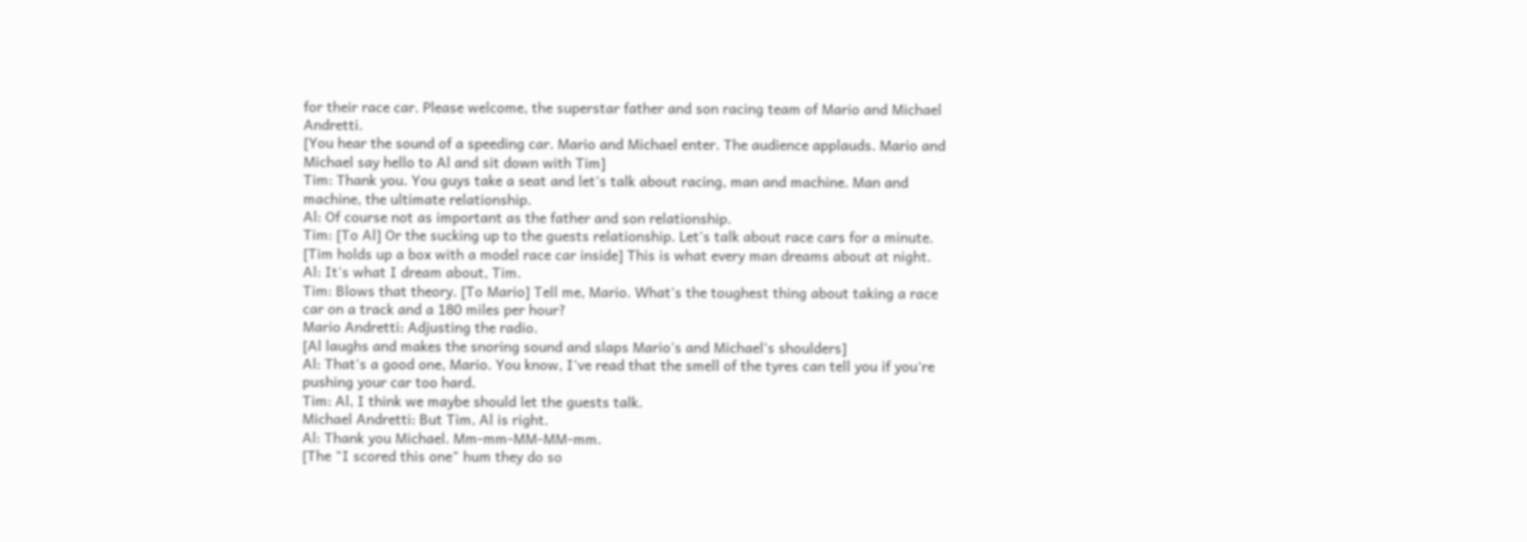for their race car. Please welcome, the superstar father and son racing team of Mario and Michael Andretti.
[You hear the sound of a speeding car. Mario and Michael enter. The audience applauds. Mario and Michael say hello to Al and sit down with Tim]
Tim: Thank you. You guys take a seat and let's talk about racing, man and machine. Man and machine, the ultimate relationship.
Al: Of course not as important as the father and son relationship.
Tim: [To Al] Or the sucking up to the guests relationship. Let's talk about race cars for a minute. [Tim holds up a box with a model race car inside] This is what every man dreams about at night.
Al: It's what I dream about, Tim.
Tim: Blows that theory. [To Mario] Tell me, Mario. What's the toughest thing about taking a race car on a track and a 180 miles per hour?
Mario Andretti: Adjusting the radio.
[Al laughs and makes the snoring sound and slaps Mario's and Michael's shoulders]
Al: That's a good one, Mario. You know, I've read that the smell of the tyres can tell you if you're pushing your car too hard.
Tim: Al, I think we maybe should let the guests talk.
Michael Andretti: But Tim, Al is right.
Al: Thank you Michael. Mm-mm-MM-MM-mm.
[The "I scored this one" hum they do so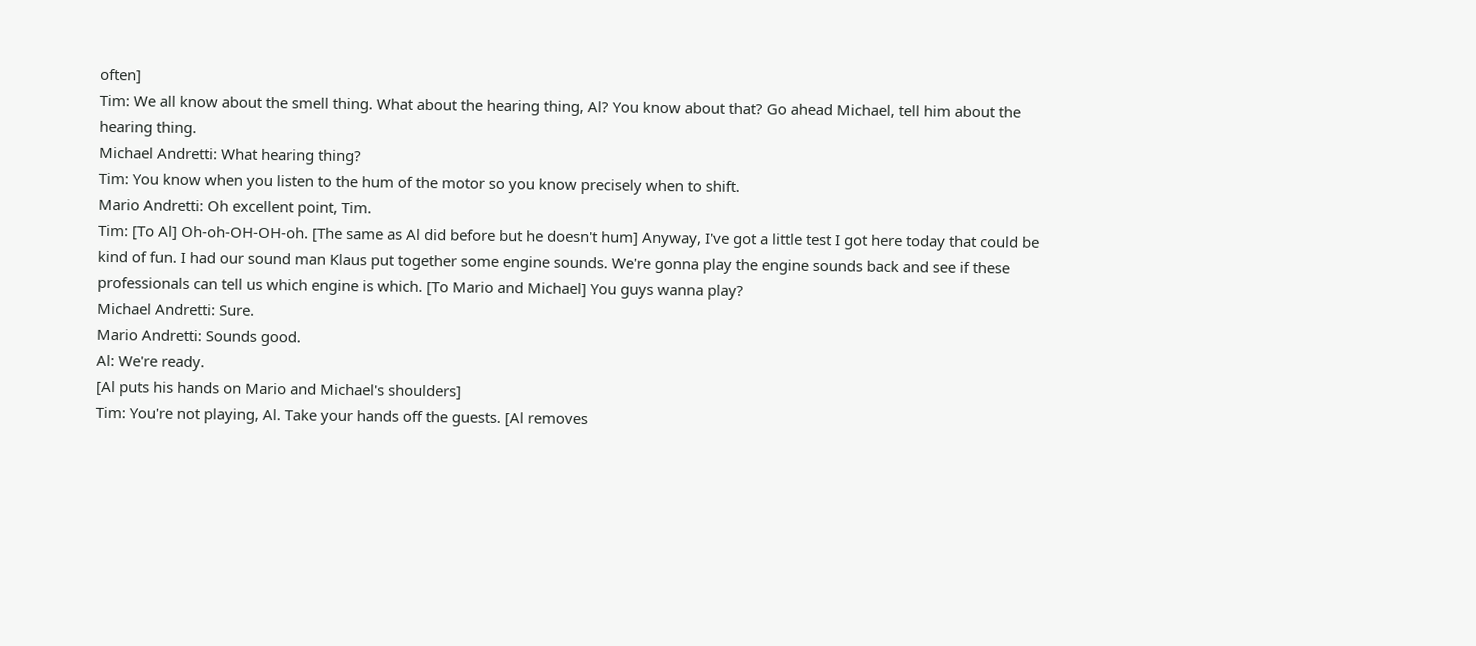often]
Tim: We all know about the smell thing. What about the hearing thing, Al? You know about that? Go ahead Michael, tell him about the hearing thing.
Michael Andretti: What hearing thing?
Tim: You know when you listen to the hum of the motor so you know precisely when to shift.
Mario Andretti: Oh excellent point, Tim.
Tim: [To Al] Oh-oh-OH-OH-oh. [The same as Al did before but he doesn't hum] Anyway, I've got a little test I got here today that could be kind of fun. I had our sound man Klaus put together some engine sounds. We're gonna play the engine sounds back and see if these professionals can tell us which engine is which. [To Mario and Michael] You guys wanna play?
Michael Andretti: Sure.
Mario Andretti: Sounds good.
Al: We're ready.
[Al puts his hands on Mario and Michael's shoulders]
Tim: You're not playing, Al. Take your hands off the guests. [Al removes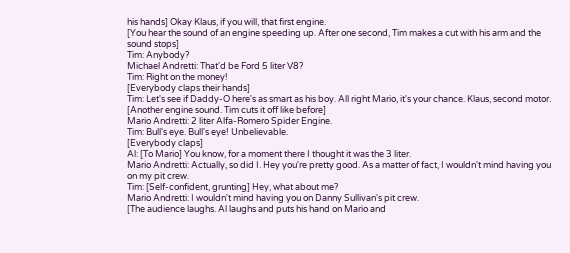his hands] Okay Klaus, if you will, that first engine.
[You hear the sound of an engine speeding up. After one second, Tim makes a cut with his arm and the sound stops]
Tim: Anybody?
Michael Andretti: That'd be Ford 5 liter V8?
Tim: Right on the money!
[Everybody claps their hands]
Tim: Let's see if Daddy-O here's as smart as his boy. All right Mario, it's your chance. Klaus, second motor.
[Another engine sound. Tim cuts it off like before]
Mario Andretti: 2 liter Alfa-Romero Spider Engine.
Tim: Bull's eye. Bull's eye! Unbelievable.
[Everybody claps]
Al: [To Mario] You know, for a moment there I thought it was the 3 liter.
Mario Andretti: Actually, so did I. Hey you're pretty good. As a matter of fact, I wouldn't mind having you on my pit crew.
Tim: [Self-confident, grunting] Hey, what about me?
Mario Andretti: I wouldn't mind having you on Danny Sullivan's pit crew.
[The audience laughs. Al laughs and puts his hand on Mario and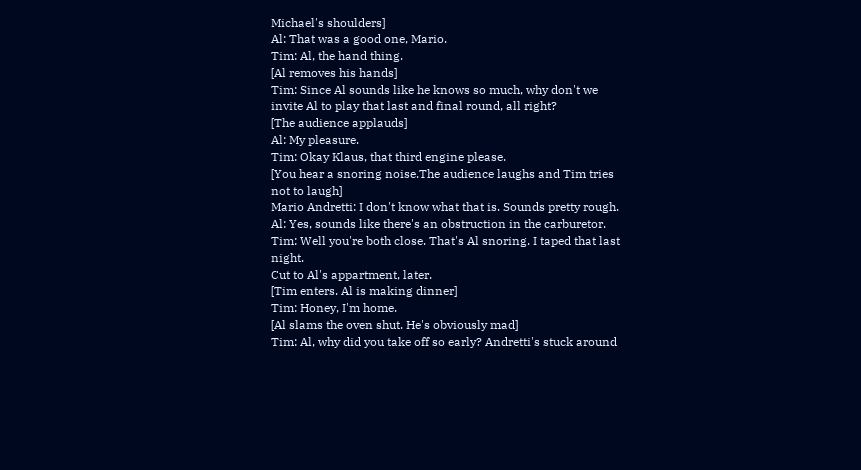Michael's shoulders]
Al: That was a good one, Mario.
Tim: Al, the hand thing.
[Al removes his hands]
Tim: Since Al sounds like he knows so much, why don't we invite Al to play that last and final round, all right?
[The audience applauds]
Al: My pleasure.
Tim: Okay Klaus, that third engine please.
[You hear a snoring noise.The audience laughs and Tim tries not to laugh]
Mario Andretti: I don't know what that is. Sounds pretty rough.
Al: Yes, sounds like there's an obstruction in the carburetor.
Tim: Well you're both close. That's Al snoring. I taped that last night.
Cut to Al's appartment, later.
[Tim enters. Al is making dinner]
Tim: Honey, I'm home.
[Al slams the oven shut. He's obviously mad]
Tim: Al, why did you take off so early? Andretti's stuck around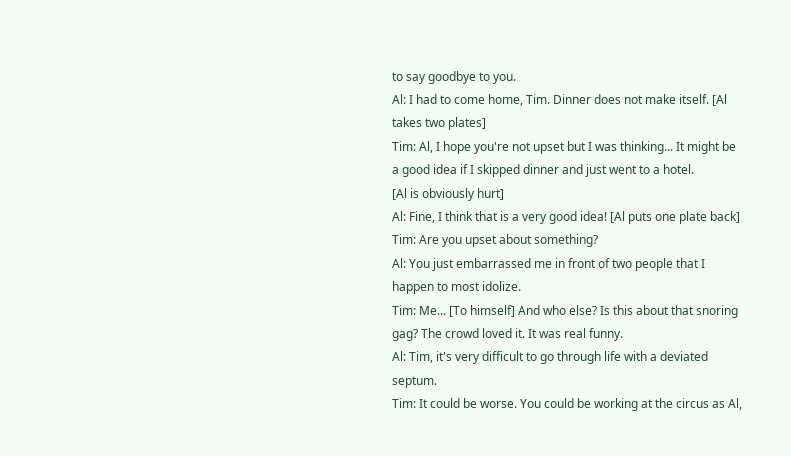to say goodbye to you.
Al: I had to come home, Tim. Dinner does not make itself. [Al takes two plates]
Tim: Al, I hope you're not upset but I was thinking... It might be a good idea if I skipped dinner and just went to a hotel.
[Al is obviously hurt]
Al: Fine, I think that is a very good idea! [Al puts one plate back]
Tim: Are you upset about something?
Al: You just embarrassed me in front of two people that I happen to most idolize.
Tim: Me... [To himself] And who else? Is this about that snoring gag? The crowd loved it. It was real funny.
Al: Tim, it's very difficult to go through life with a deviated septum.
Tim: It could be worse. You could be working at the circus as Al,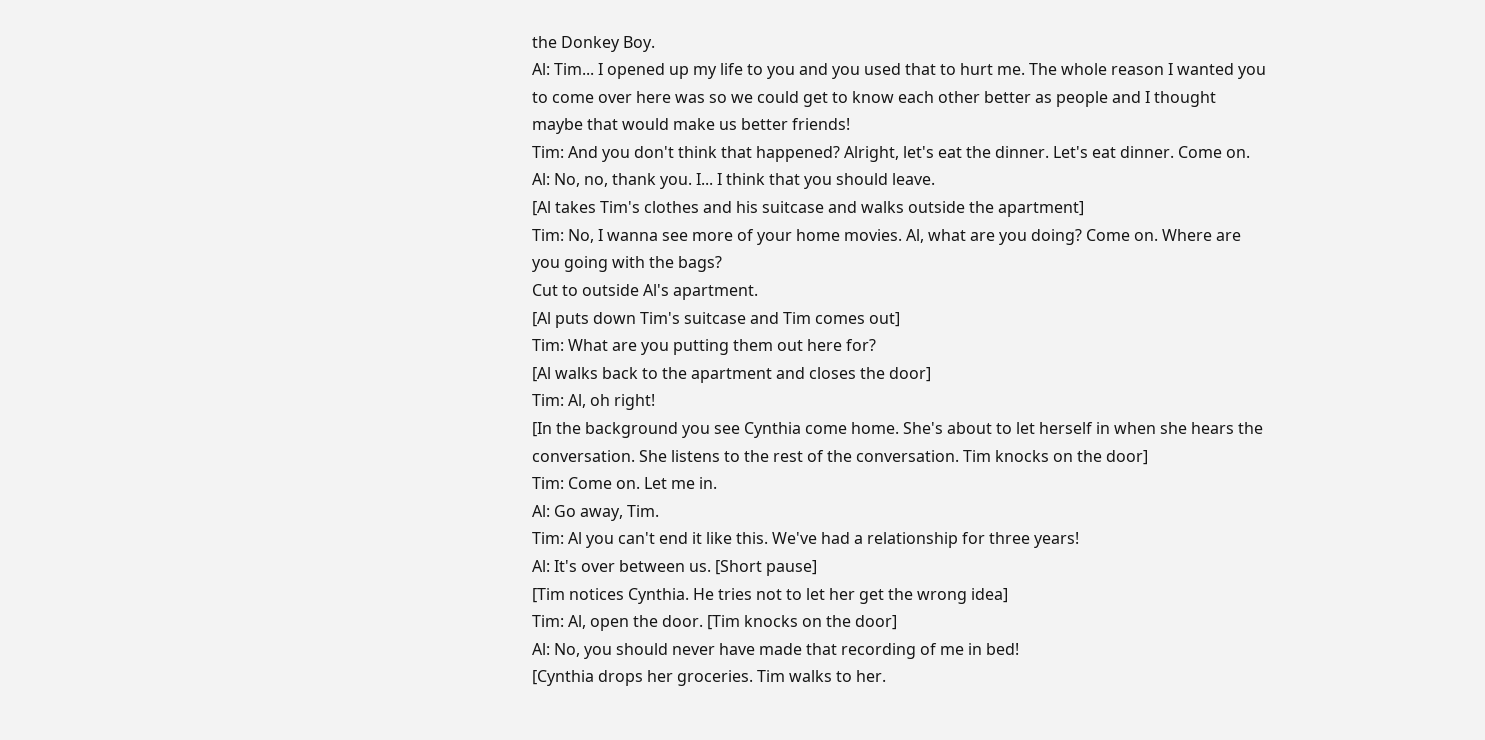the Donkey Boy.
Al: Tim... I opened up my life to you and you used that to hurt me. The whole reason I wanted you to come over here was so we could get to know each other better as people and I thought maybe that would make us better friends!
Tim: And you don't think that happened? Alright, let's eat the dinner. Let's eat dinner. Come on.
Al: No, no, thank you. I... I think that you should leave.
[Al takes Tim's clothes and his suitcase and walks outside the apartment]
Tim: No, I wanna see more of your home movies. Al, what are you doing? Come on. Where are you going with the bags?
Cut to outside Al's apartment.
[Al puts down Tim's suitcase and Tim comes out]
Tim: What are you putting them out here for?
[Al walks back to the apartment and closes the door]
Tim: Al, oh right!
[In the background you see Cynthia come home. She's about to let herself in when she hears the conversation. She listens to the rest of the conversation. Tim knocks on the door]
Tim: Come on. Let me in.
Al: Go away, Tim.
Tim: Al you can't end it like this. We've had a relationship for three years!
Al: It's over between us. [Short pause]
[Tim notices Cynthia. He tries not to let her get the wrong idea]
Tim: Al, open the door. [Tim knocks on the door]
Al: No, you should never have made that recording of me in bed!
[Cynthia drops her groceries. Tim walks to her.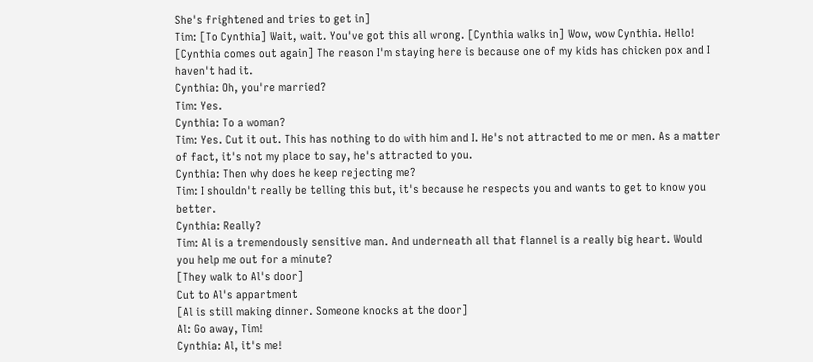She's frightened and tries to get in]
Tim: [To Cynthia] Wait, wait. You've got this all wrong. [Cynthia walks in] Wow, wow Cynthia. Hello! [Cynthia comes out again] The reason I'm staying here is because one of my kids has chicken pox and I haven't had it.
Cynthia: Oh, you're married?
Tim: Yes.
Cynthia: To a woman?
Tim: Yes. Cut it out. This has nothing to do with him and I. He's not attracted to me or men. As a matter of fact, it's not my place to say, he's attracted to you.
Cynthia: Then why does he keep rejecting me?
Tim: I shouldn't really be telling this but, it's because he respects you and wants to get to know you better.
Cynthia: Really?
Tim: Al is a tremendously sensitive man. And underneath all that flannel is a really big heart. Would you help me out for a minute?
[They walk to Al's door]
Cut to Al's appartment
[Al is still making dinner. Someone knocks at the door]
Al: Go away, Tim!
Cynthia: Al, it's me!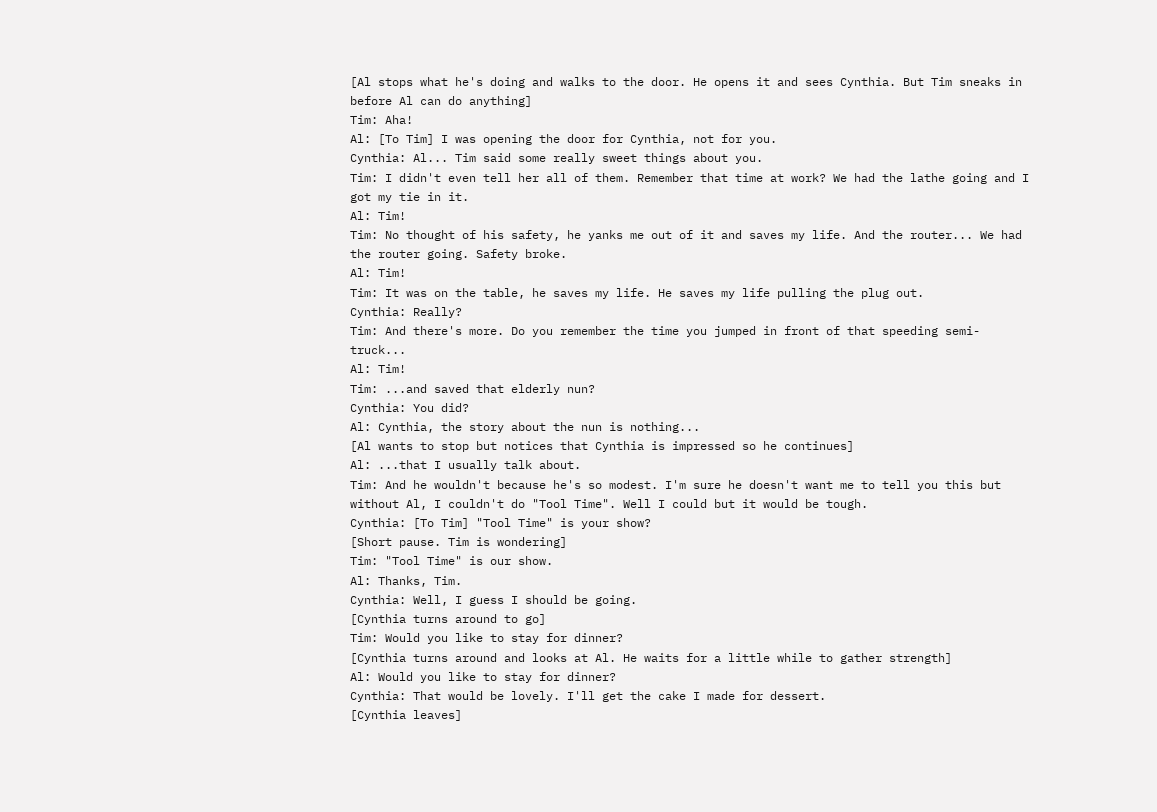[Al stops what he's doing and walks to the door. He opens it and sees Cynthia. But Tim sneaks in before Al can do anything]
Tim: Aha!
Al: [To Tim] I was opening the door for Cynthia, not for you.
Cynthia: Al... Tim said some really sweet things about you.
Tim: I didn't even tell her all of them. Remember that time at work? We had the lathe going and I got my tie in it.
Al: Tim!
Tim: No thought of his safety, he yanks me out of it and saves my life. And the router... We had the router going. Safety broke.
Al: Tim!
Tim: It was on the table, he saves my life. He saves my life pulling the plug out.
Cynthia: Really?
Tim: And there's more. Do you remember the time you jumped in front of that speeding semi-truck...
Al: Tim!
Tim: ...and saved that elderly nun?
Cynthia: You did?
Al: Cynthia, the story about the nun is nothing...
[Al wants to stop but notices that Cynthia is impressed so he continues]
Al: ...that I usually talk about.
Tim: And he wouldn't because he's so modest. I'm sure he doesn't want me to tell you this but without Al, I couldn't do "Tool Time". Well I could but it would be tough.
Cynthia: [To Tim] "Tool Time" is your show?
[Short pause. Tim is wondering]
Tim: "Tool Time" is our show.
Al: Thanks, Tim.
Cynthia: Well, I guess I should be going.
[Cynthia turns around to go]
Tim: Would you like to stay for dinner?
[Cynthia turns around and looks at Al. He waits for a little while to gather strength]
Al: Would you like to stay for dinner?
Cynthia: That would be lovely. I'll get the cake I made for dessert.
[Cynthia leaves]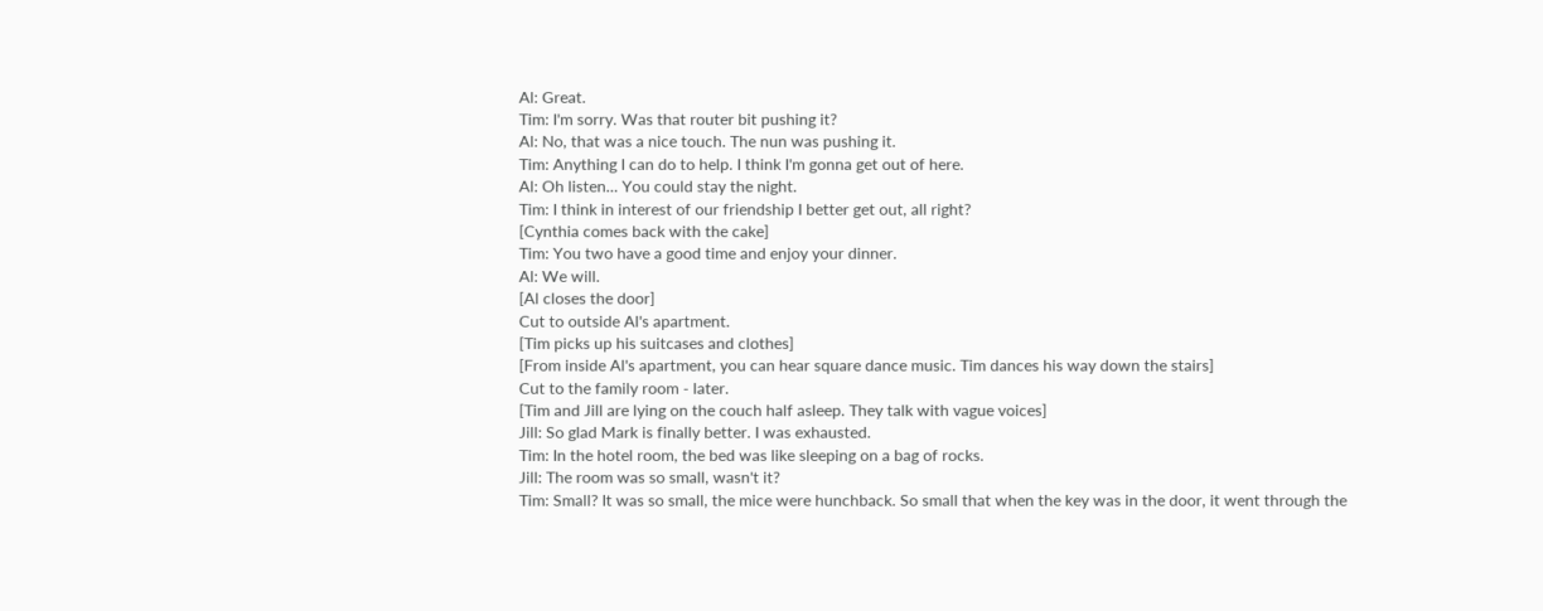Al: Great.
Tim: I'm sorry. Was that router bit pushing it?
Al: No, that was a nice touch. The nun was pushing it.
Tim: Anything I can do to help. I think I'm gonna get out of here.
Al: Oh listen... You could stay the night.
Tim: I think in interest of our friendship I better get out, all right?
[Cynthia comes back with the cake]
Tim: You two have a good time and enjoy your dinner.
Al: We will.
[Al closes the door]
Cut to outside Al's apartment.
[Tim picks up his suitcases and clothes]
[From inside Al's apartment, you can hear square dance music. Tim dances his way down the stairs]
Cut to the family room - later.
[Tim and Jill are lying on the couch half asleep. They talk with vague voices]
Jill: So glad Mark is finally better. I was exhausted.
Tim: In the hotel room, the bed was like sleeping on a bag of rocks.
Jill: The room was so small, wasn't it?
Tim: Small? It was so small, the mice were hunchback. So small that when the key was in the door, it went through the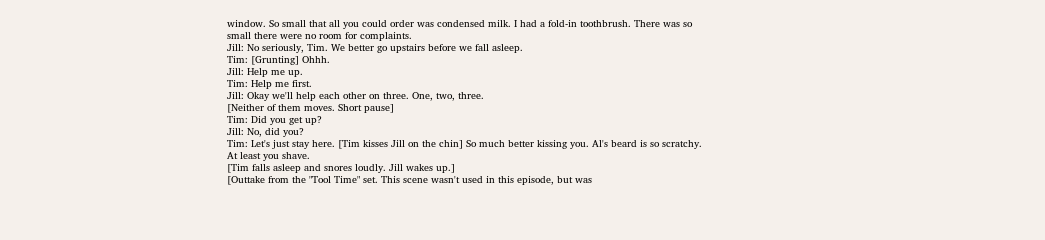window. So small that all you could order was condensed milk. I had a fold-in toothbrush. There was so small there were no room for complaints.
Jill: No seriously, Tim. We better go upstairs before we fall asleep.
Tim: [Grunting] Ohhh.
Jill: Help me up.
Tim: Help me first.
Jill: Okay we'll help each other on three. One, two, three.
[Neither of them moves. Short pause]
Tim: Did you get up?
Jill: No, did you?
Tim: Let's just stay here. [Tim kisses Jill on the chin] So much better kissing you. Al's beard is so scratchy. At least you shave.
[Tim falls asleep and snores loudly. Jill wakes up.]
[Outtake from the "Tool Time" set. This scene wasn't used in this episode, but was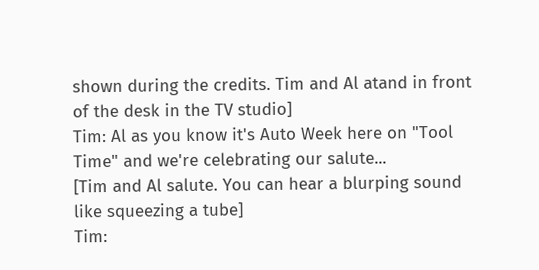shown during the credits. Tim and Al atand in front of the desk in the TV studio]
Tim: Al as you know it's Auto Week here on "Tool Time" and we're celebrating our salute...
[Tim and Al salute. You can hear a blurping sound like squeezing a tube]
Tim: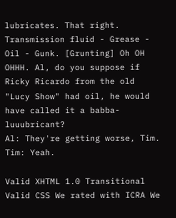lubricates. That right. Transmission fluid - Grease - Oil - Gunk. [Grunting] Oh OH OHHH. Al, do you suppose if Ricky Ricardo from the old "Lucy Show" had oil, he would have called it a babba-luuubricant?
Al: They're getting worse, Tim.
Tim: Yeah.

Valid XHTML 1.0 Transitional Valid CSS We rated with ICRA We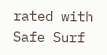rated with Safe Surf